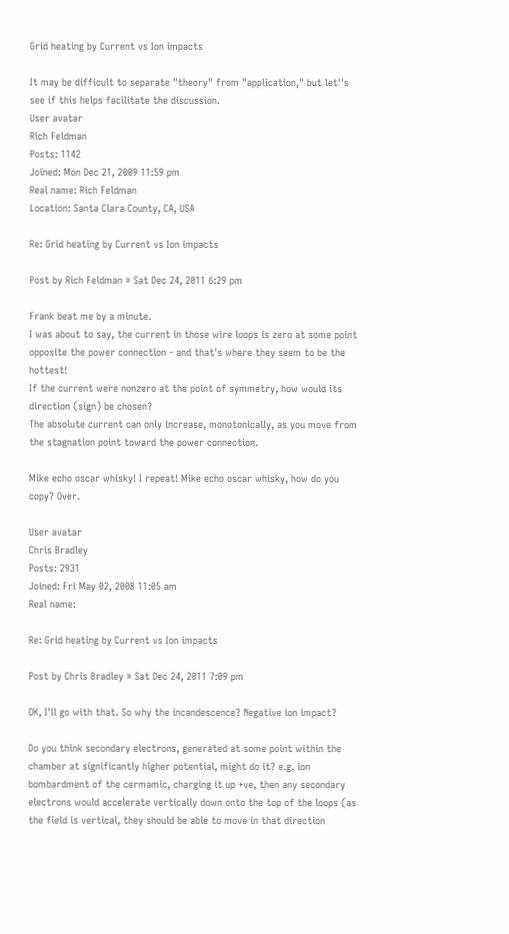Grid heating by Current vs Ion impacts

It may be difficult to separate "theory" from "application," but let''s see if this helps facilitate the discussion.
User avatar
Rich Feldman
Posts: 1142
Joined: Mon Dec 21, 2009 11:59 pm
Real name: Rich Feldman
Location: Santa Clara County, CA, USA

Re: Grid heating by Current vs Ion impacts

Post by Rich Feldman » Sat Dec 24, 2011 6:29 pm

Frank beat me by a minute.
I was about to say, the current in those wire loops is zero at some point opposite the power connection - and that's where they seem to be the hottest!
If the current were nonzero at the point of symmetry, how would its direction (sign) be chosen?
The absolute current can only increase, monotonically, as you move from the stagnation point toward the power connection.

Mike echo oscar whisky! I repeat! Mike echo oscar whisky, how do you copy? Over.

User avatar
Chris Bradley
Posts: 2931
Joined: Fri May 02, 2008 11:05 am
Real name:

Re: Grid heating by Current vs Ion impacts

Post by Chris Bradley » Sat Dec 24, 2011 7:09 pm

OK, I'll go with that. So why the incandescence? Negative ion impact?

Do you think secondary electrons, generated at some point within the chamber at significantly higher potential, might do it? e.g. ion bombardment of the cermamic, charging it up +ve, then any secondary electrons would accelerate vertically down onto the top of the loops (as the field is vertical, they should be able to move in that direction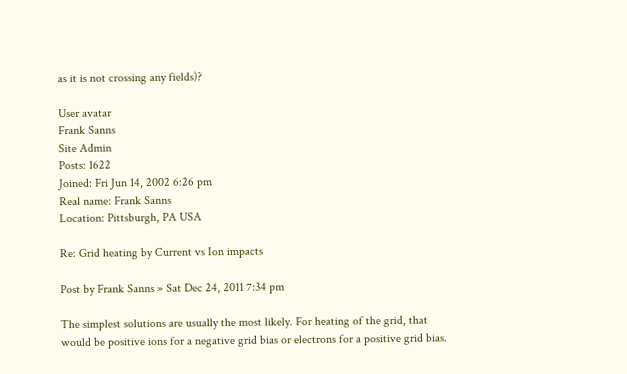as it is not crossing any fields)?

User avatar
Frank Sanns
Site Admin
Posts: 1622
Joined: Fri Jun 14, 2002 6:26 pm
Real name: Frank Sanns
Location: Pittsburgh, PA USA

Re: Grid heating by Current vs Ion impacts

Post by Frank Sanns » Sat Dec 24, 2011 7:34 pm

The simplest solutions are usually the most likely. For heating of the grid, that would be positive ions for a negative grid bias or electrons for a positive grid bias.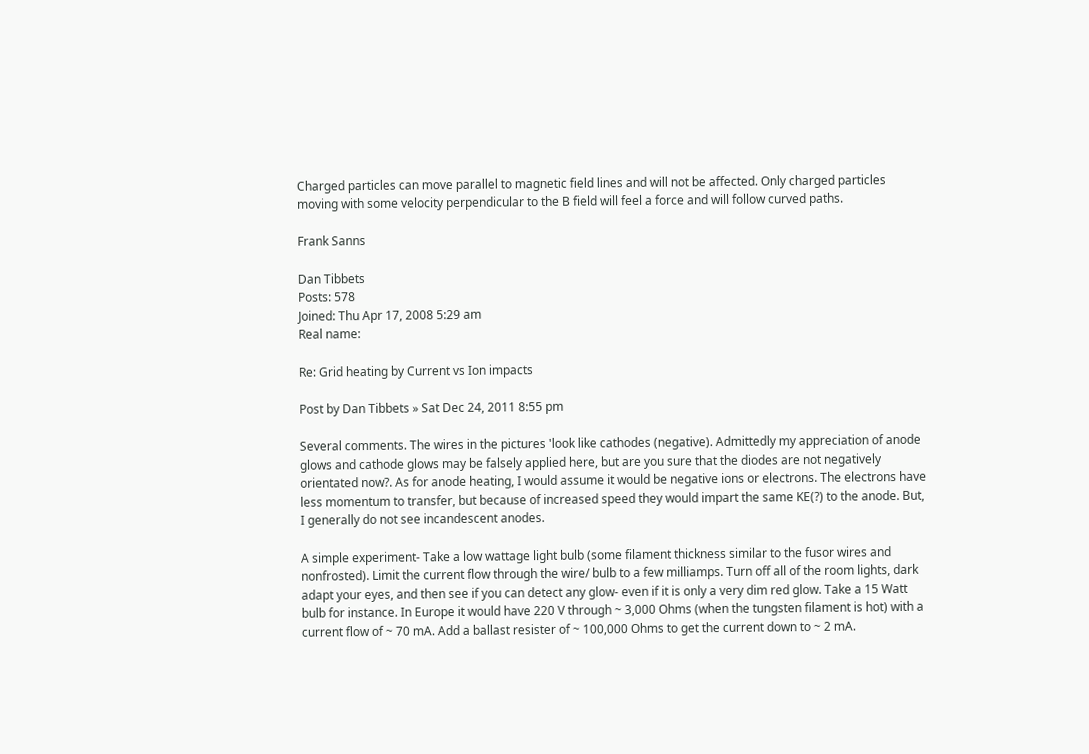Charged particles can move parallel to magnetic field lines and will not be affected. Only charged particles moving with some velocity perpendicular to the B field will feel a force and will follow curved paths.

Frank Sanns

Dan Tibbets
Posts: 578
Joined: Thu Apr 17, 2008 5:29 am
Real name:

Re: Grid heating by Current vs Ion impacts

Post by Dan Tibbets » Sat Dec 24, 2011 8:55 pm

Several comments. The wires in the pictures 'look like cathodes (negative). Admittedly my appreciation of anode glows and cathode glows may be falsely applied here, but are you sure that the diodes are not negatively orientated now?. As for anode heating, I would assume it would be negative ions or electrons. The electrons have less momentum to transfer, but because of increased speed they would impart the same KE(?) to the anode. But, I generally do not see incandescent anodes.

A simple experiment- Take a low wattage light bulb (some filament thickness similar to the fusor wires and nonfrosted). Limit the current flow through the wire/ bulb to a few milliamps. Turn off all of the room lights, dark adapt your eyes, and then see if you can detect any glow- even if it is only a very dim red glow. Take a 15 Watt bulb for instance. In Europe it would have 220 V through ~ 3,000 Ohms (when the tungsten filament is hot) with a current flow of ~ 70 mA. Add a ballast resister of ~ 100,000 Ohms to get the current down to ~ 2 mA.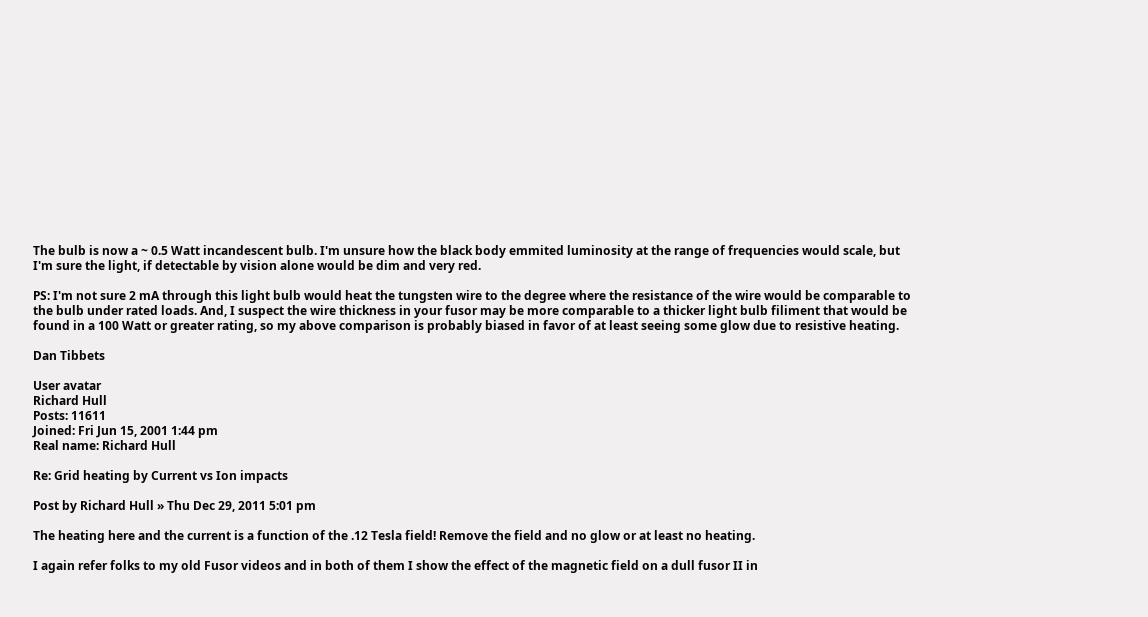The bulb is now a ~ 0.5 Watt incandescent bulb. I'm unsure how the black body emmited luminosity at the range of frequencies would scale, but I'm sure the light, if detectable by vision alone would be dim and very red.

PS: I'm not sure 2 mA through this light bulb would heat the tungsten wire to the degree where the resistance of the wire would be comparable to the bulb under rated loads. And, I suspect the wire thickness in your fusor may be more comparable to a thicker light bulb filiment that would be found in a 100 Watt or greater rating, so my above comparison is probably biased in favor of at least seeing some glow due to resistive heating.

Dan Tibbets

User avatar
Richard Hull
Posts: 11611
Joined: Fri Jun 15, 2001 1:44 pm
Real name: Richard Hull

Re: Grid heating by Current vs Ion impacts

Post by Richard Hull » Thu Dec 29, 2011 5:01 pm

The heating here and the current is a function of the .12 Tesla field! Remove the field and no glow or at least no heating.

I again refer folks to my old Fusor videos and in both of them I show the effect of the magnetic field on a dull fusor II in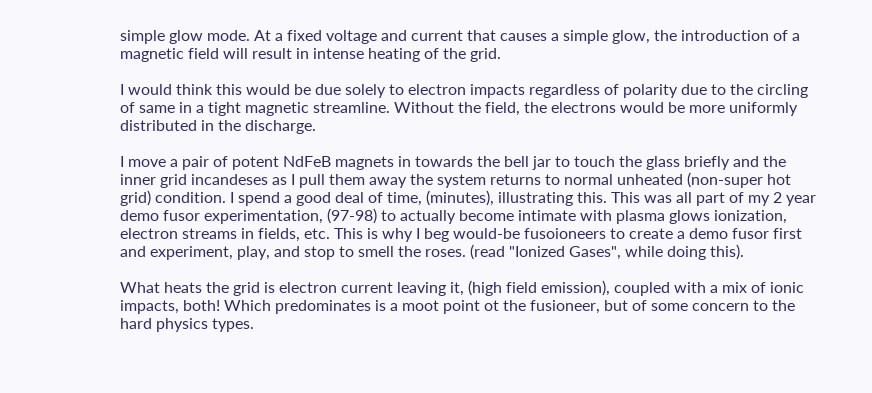simple glow mode. At a fixed voltage and current that causes a simple glow, the introduction of a magnetic field will result in intense heating of the grid.

I would think this would be due solely to electron impacts regardless of polarity due to the circling of same in a tight magnetic streamline. Without the field, the electrons would be more uniformly distributed in the discharge.

I move a pair of potent NdFeB magnets in towards the bell jar to touch the glass briefly and the inner grid incandeses as I pull them away the system returns to normal unheated (non-super hot grid) condition. I spend a good deal of time, (minutes), illustrating this. This was all part of my 2 year demo fusor experimentation, (97-98) to actually become intimate with plasma glows ionization, electron streams in fields, etc. This is why I beg would-be fusoioneers to create a demo fusor first and experiment, play, and stop to smell the roses. (read "Ionized Gases", while doing this).

What heats the grid is electron current leaving it, (high field emission), coupled with a mix of ionic impacts, both! Which predominates is a moot point ot the fusioneer, but of some concern to the hard physics types.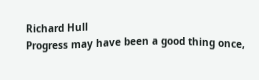Richard Hull
Progress may have been a good thing once,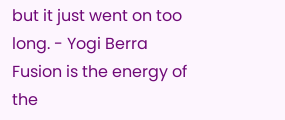but it just went on too long. - Yogi Berra
Fusion is the energy of the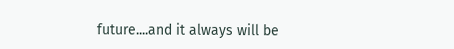future....and it always will be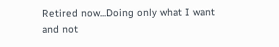Retired now...Doing only what I want and not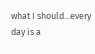what I should...every day is a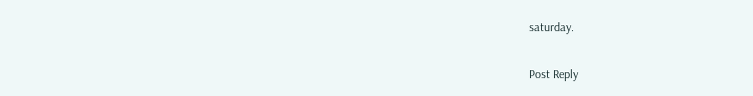saturday.

Post Reply